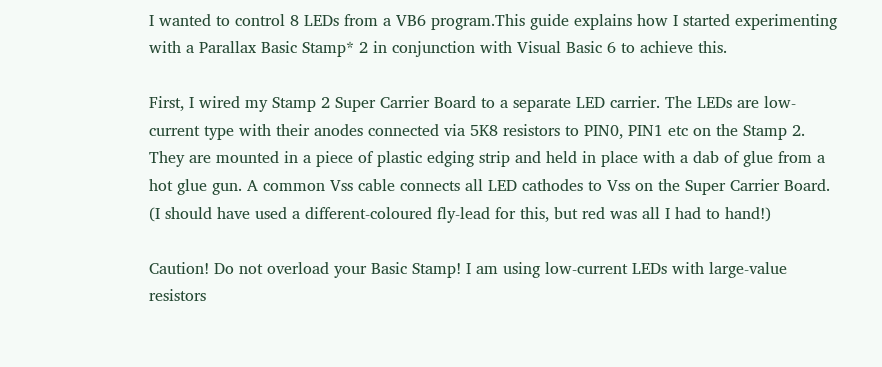I wanted to control 8 LEDs from a VB6 program.This guide explains how I started experimenting with a Parallax Basic Stamp* 2 in conjunction with Visual Basic 6 to achieve this.

First, I wired my Stamp 2 Super Carrier Board to a separate LED carrier. The LEDs are low-current type with their anodes connected via 5K8 resistors to PIN0, PIN1 etc on the Stamp 2. They are mounted in a piece of plastic edging strip and held in place with a dab of glue from a hot glue gun. A common Vss cable connects all LED cathodes to Vss on the Super Carrier Board. (I should have used a different-coloured fly-lead for this, but red was all I had to hand!)

Caution! Do not overload your Basic Stamp! I am using low-current LEDs with large-value resistors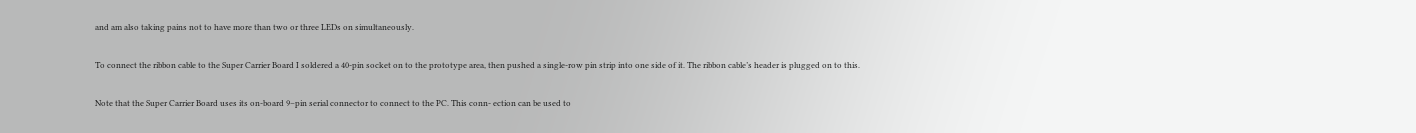and am also taking pains not to have more than two or three LEDs on simultaneously.

To connect the ribbon cable to the Super Carrier Board I soldered a 40-pin socket on to the prototype area, then pushed a single-row pin strip into one side of it. The ribbon cable’s header is plugged on to this.

Note that the Super Carrier Board uses its on-board 9–pin serial connector to connect to the PC. This conn- ection can be used to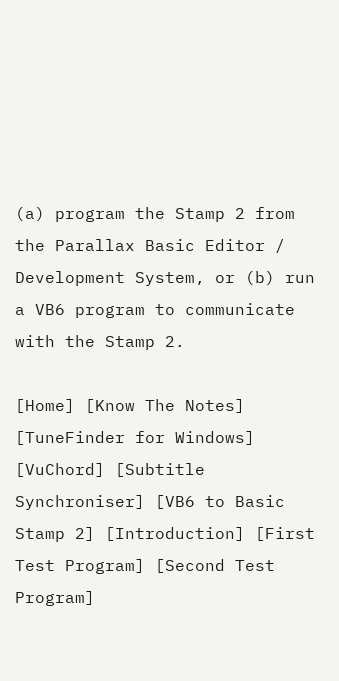(a) program the Stamp 2 from the Parallax Basic Editor / Development System, or (b) run a VB6 program to communicate with the Stamp 2.

[Home] [Know The Notes] [TuneFinder for Windows] [VuChord] [Subtitle Synchroniser] [VB6 to Basic Stamp 2] [Introduction] [First Test Program] [Second Test Program]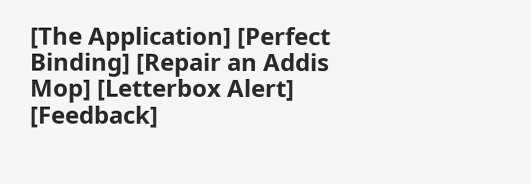[The Application] [Perfect Binding] [Repair an Addis Mop] [Letterbox Alert] [Feedback]